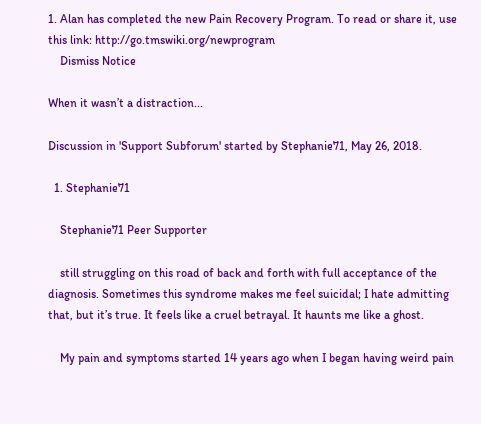1. Alan has completed the new Pain Recovery Program. To read or share it, use this link: http://go.tmswiki.org/newprogram
    Dismiss Notice

When it wasn’t a distraction...

Discussion in 'Support Subforum' started by Stephanie71, May 26, 2018.

  1. Stephanie71

    Stephanie71 Peer Supporter

    still struggling on this road of back and forth with full acceptance of the diagnosis. Sometimes this syndrome makes me feel suicidal; I hate admitting that, but it’s true. It feels like a cruel betrayal. It haunts me like a ghost.

    My pain and symptoms started 14 years ago when I began having weird pain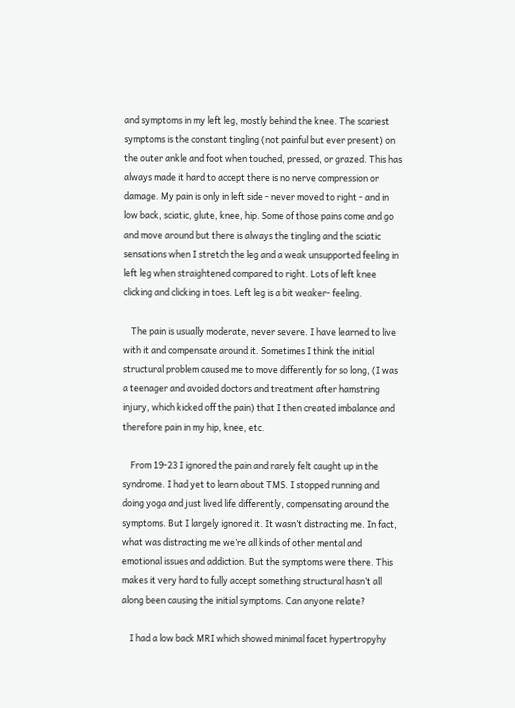and symptoms in my left leg, mostly behind the knee. The scariest symptoms is the constant tingling (not painful but ever present) on the outer ankle and foot when touched, pressed, or grazed. This has always made it hard to accept there is no nerve compression or damage. My pain is only in left side - never moved to right - and in low back, sciatic, glute, knee, hip. Some of those pains come and go and move around but there is always the tingling and the sciatic sensations when I stretch the leg and a weak unsupported feeling in left leg when straightened compared to right. Lots of left knee clicking and clicking in toes. Left leg is a bit weaker- feeling.

    The pain is usually moderate, never severe. I have learned to live with it and compensate around it. Sometimes I think the initial structural problem caused me to move differently for so long, (I was a teenager and avoided doctors and treatment after hamstring injury, which kicked off the pain) that I then created imbalance and therefore pain in my hip, knee, etc.

    From 19-23 I ignored the pain and rarely felt caught up in the syndrome. I had yet to learn about TMS. I stopped running and doing yoga and just lived life differently, compensating around the symptoms. But I largely ignored it. It wasn’t distracting me. In fact, what was distracting me we’re all kinds of other mental and emotional issues and addiction. But the symptoms were there. This makes it very hard to fully accept something structural hasn’t all along been causing the initial symptoms. Can anyone relate?

    I had a low back MRI which showed minimal facet hypertropyhy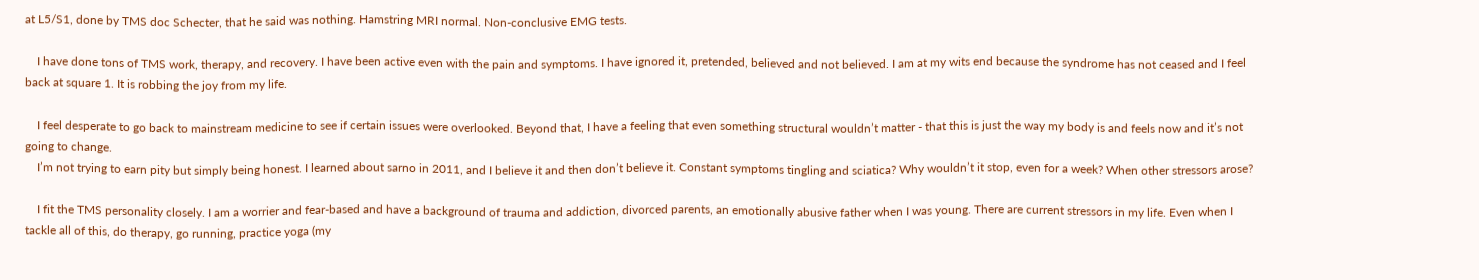at L5/S1, done by TMS doc Schecter, that he said was nothing. Hamstring MRI normal. Non-conclusive EMG tests.

    I have done tons of TMS work, therapy, and recovery. I have been active even with the pain and symptoms. I have ignored it, pretended, believed and not believed. I am at my wits end because the syndrome has not ceased and I feel back at square 1. It is robbing the joy from my life.

    I feel desperate to go back to mainstream medicine to see if certain issues were overlooked. Beyond that, I have a feeling that even something structural wouldn’t matter - that this is just the way my body is and feels now and it’s not going to change.
    I’m not trying to earn pity but simply being honest. I learned about sarno in 2011, and I believe it and then don’t believe it. Constant symptoms tingling and sciatica? Why wouldn’t it stop, even for a week? When other stressors arose?

    I fit the TMS personality closely. I am a worrier and fear-based and have a background of trauma and addiction, divorced parents, an emotionally abusive father when I was young. There are current stressors in my life. Even when I tackle all of this, do therapy, go running, practice yoga (my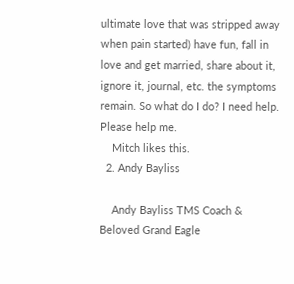ultimate love that was stripped away when pain started) have fun, fall in love and get married, share about it, ignore it, journal, etc. the symptoms remain. So what do I do? I need help. Please help me.
    Mitch likes this.
  2. Andy Bayliss

    Andy Bayliss TMS Coach & Beloved Grand Eagle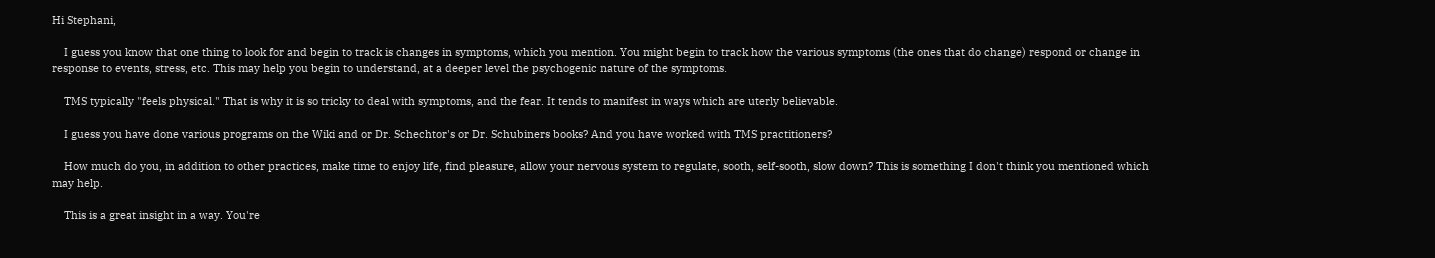Hi Stephani,

    I guess you know that one thing to look for and begin to track is changes in symptoms, which you mention. You might begin to track how the various symptoms (the ones that do change) respond or change in response to events, stress, etc. This may help you begin to understand, at a deeper level the psychogenic nature of the symptoms.

    TMS typically "feels physical." That is why it is so tricky to deal with symptoms, and the fear. It tends to manifest in ways which are uterly believable.

    I guess you have done various programs on the Wiki and or Dr. Schechtor's or Dr. Schubiners books? And you have worked with TMS practitioners?

    How much do you, in addition to other practices, make time to enjoy life, find pleasure, allow your nervous system to regulate, sooth, self-sooth, slow down? This is something I don't think you mentioned which may help.

    This is a great insight in a way. You're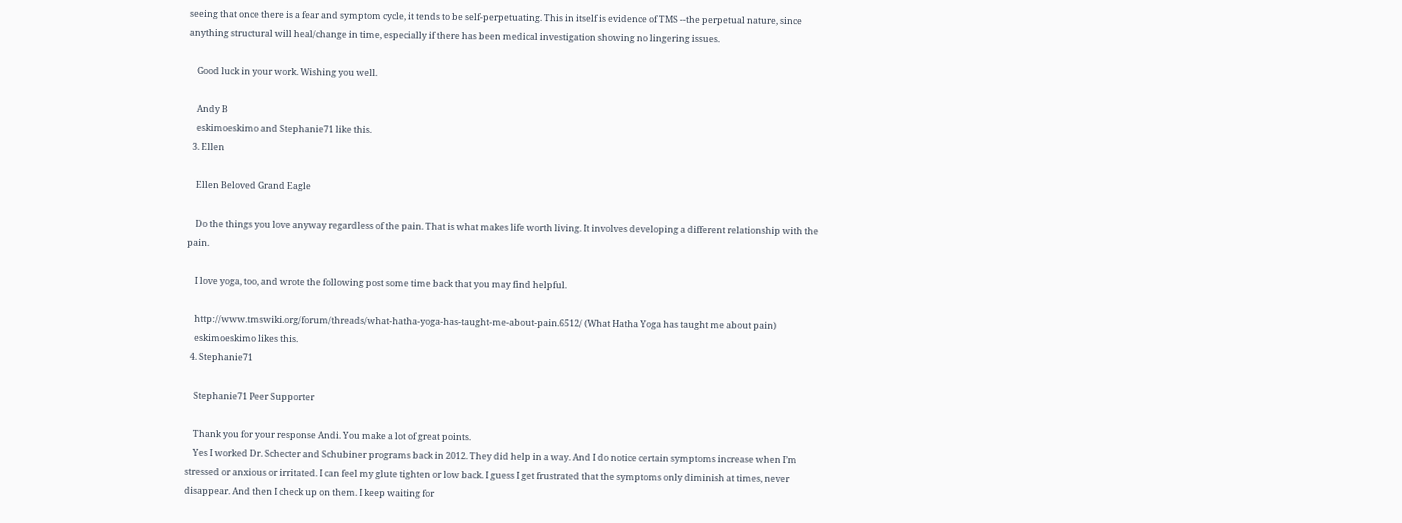seeing that once there is a fear and symptom cycle, it tends to be self-perpetuating. This in itself is evidence of TMS --the perpetual nature, since anything structural will heal/change in time, especially if there has been medical investigation showing no lingering issues.

    Good luck in your work. Wishing you well.

    Andy B
    eskimoeskimo and Stephanie71 like this.
  3. Ellen

    Ellen Beloved Grand Eagle

    Do the things you love anyway regardless of the pain. That is what makes life worth living. It involves developing a different relationship with the pain.

    I love yoga, too, and wrote the following post some time back that you may find helpful.

    http://www.tmswiki.org/forum/threads/what-hatha-yoga-has-taught-me-about-pain.6512/ (What Hatha Yoga has taught me about pain)
    eskimoeskimo likes this.
  4. Stephanie71

    Stephanie71 Peer Supporter

    Thank you for your response Andi. You make a lot of great points.
    Yes I worked Dr. Schecter and Schubiner programs back in 2012. They did help in a way. And I do notice certain symptoms increase when I’m stressed or anxious or irritated. I can feel my glute tighten or low back. I guess I get frustrated that the symptoms only diminish at times, never disappear. And then I check up on them. I keep waiting for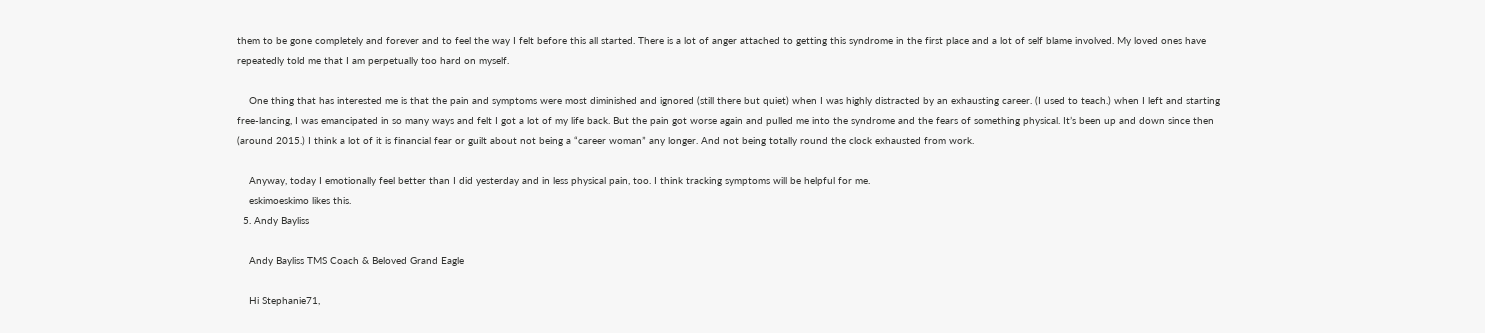them to be gone completely and forever and to feel the way I felt before this all started. There is a lot of anger attached to getting this syndrome in the first place and a lot of self blame involved. My loved ones have repeatedly told me that I am perpetually too hard on myself.

    One thing that has interested me is that the pain and symptoms were most diminished and ignored (still there but quiet) when I was highly distracted by an exhausting career. (I used to teach.) when I left and starting free-lancing, I was emancipated in so many ways and felt I got a lot of my life back. But the pain got worse again and pulled me into the syndrome and the fears of something physical. It’s been up and down since then (around 2015.) I think a lot of it is financial fear or guilt about not being a “career woman” any longer. And not being totally round the clock exhausted from work.

    Anyway, today I emotionally feel better than I did yesterday and in less physical pain, too. I think tracking symptoms will be helpful for me.
    eskimoeskimo likes this.
  5. Andy Bayliss

    Andy Bayliss TMS Coach & Beloved Grand Eagle

    Hi Stephanie71,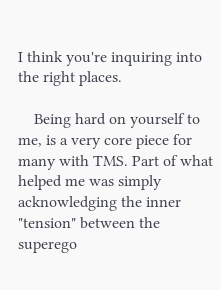I think you're inquiring into the right places.

    Being hard on yourself to me, is a very core piece for many with TMS. Part of what helped me was simply acknowledging the inner "tension" between the superego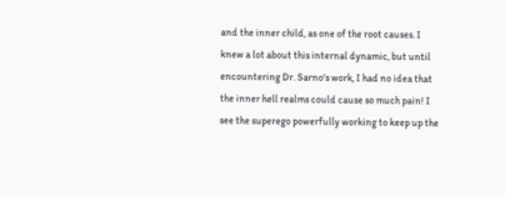and the inner child, as one of the root causes. I knew a lot about this internal dynamic, but until encountering Dr. Sarno's work, I had no idea that the inner hell realms could cause so much pain! I see the superego powerfully working to keep up the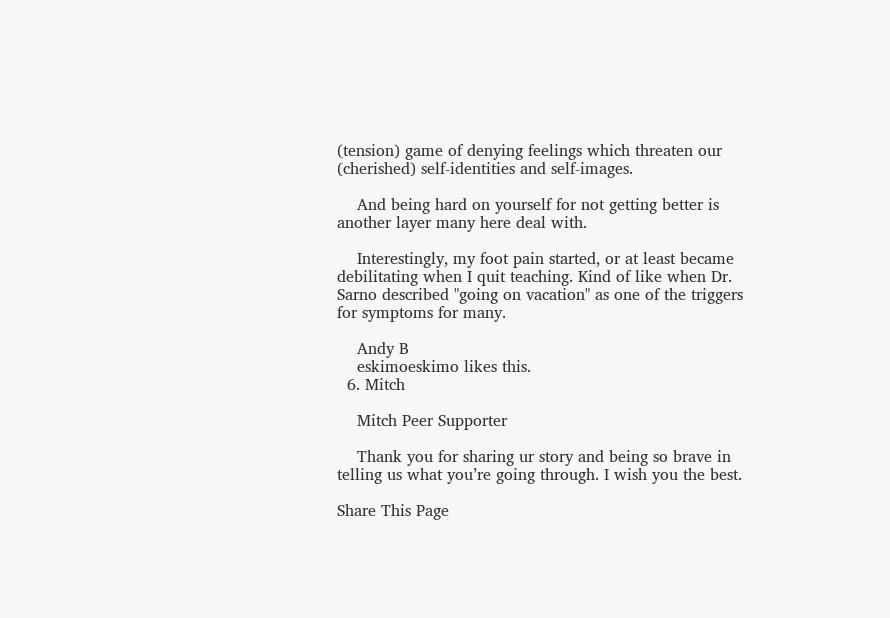(tension) game of denying feelings which threaten our (cherished) self-identities and self-images.

    And being hard on yourself for not getting better is another layer many here deal with.

    Interestingly, my foot pain started, or at least became debilitating when I quit teaching. Kind of like when Dr. Sarno described "going on vacation" as one of the triggers for symptoms for many.

    Andy B
    eskimoeskimo likes this.
  6. Mitch

    Mitch Peer Supporter

    Thank you for sharing ur story and being so brave in telling us what you’re going through. I wish you the best.

Share This Page